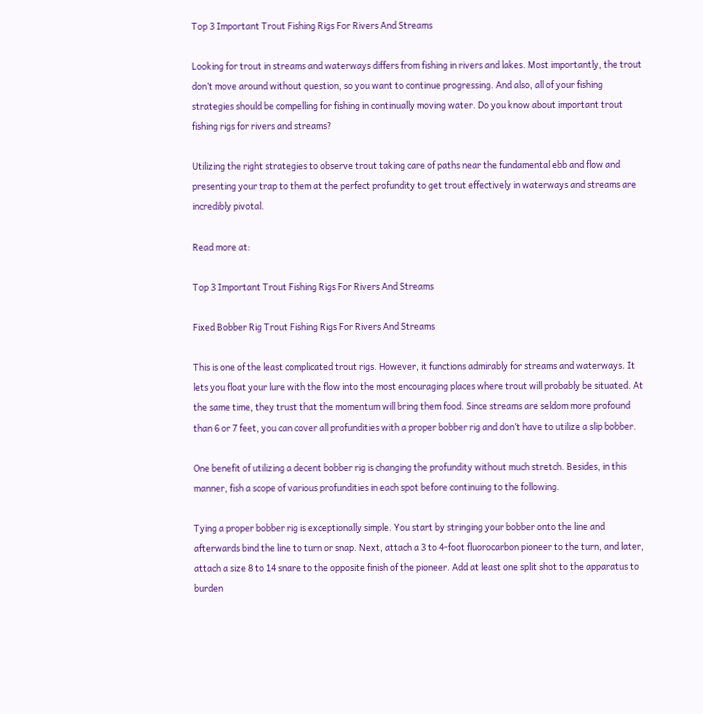Top 3 Important Trout Fishing Rigs For Rivers And Streams

Looking for trout in streams and waterways differs from fishing in rivers and lakes. Most importantly, the trout don’t move around without question, so you want to continue progressing. And also, all of your fishing strategies should be compelling for fishing in continually moving water. Do you know about important trout fishing rigs for rivers and streams?

Utilizing the right strategies to observe trout taking care of paths near the fundamental ebb and flow and presenting your trap to them at the perfect profundity to get trout effectively in waterways and streams are incredibly pivotal.

Read more at:

Top 3 Important Trout Fishing Rigs For Rivers And Streams

Fixed Bobber Rig Trout Fishing Rigs For Rivers And Streams

This is one of the least complicated trout rigs. However, it functions admirably for streams and waterways. It lets you float your lure with the flow into the most encouraging places where trout will probably be situated. At the same time, they trust that the momentum will bring them food. Since streams are seldom more profound than 6 or 7 feet, you can cover all profundities with a proper bobber rig and don’t have to utilize a slip bobber.

One benefit of utilizing a decent bobber rig is changing the profundity without much stretch. Besides, in this manner, fish a scope of various profundities in each spot before continuing to the following.

Tying a proper bobber rig is exceptionally simple. You start by stringing your bobber onto the line and afterwards bind the line to turn or snap. Next, attach a 3 to 4-foot fluorocarbon pioneer to the turn, and later, attach a size 8 to 14 snare to the opposite finish of the pioneer. Add at least one split shot to the apparatus to burden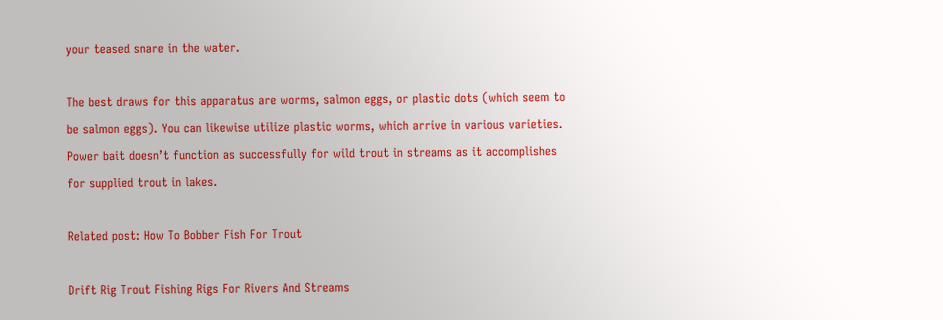your teased snare in the water.

The best draws for this apparatus are worms, salmon eggs, or plastic dots (which seem to be salmon eggs). You can likewise utilize plastic worms, which arrive in various varieties. Power bait doesn’t function as successfully for wild trout in streams as it accomplishes for supplied trout in lakes.

Related post: How To Bobber Fish For Trout

Drift Rig Trout Fishing Rigs For Rivers And Streams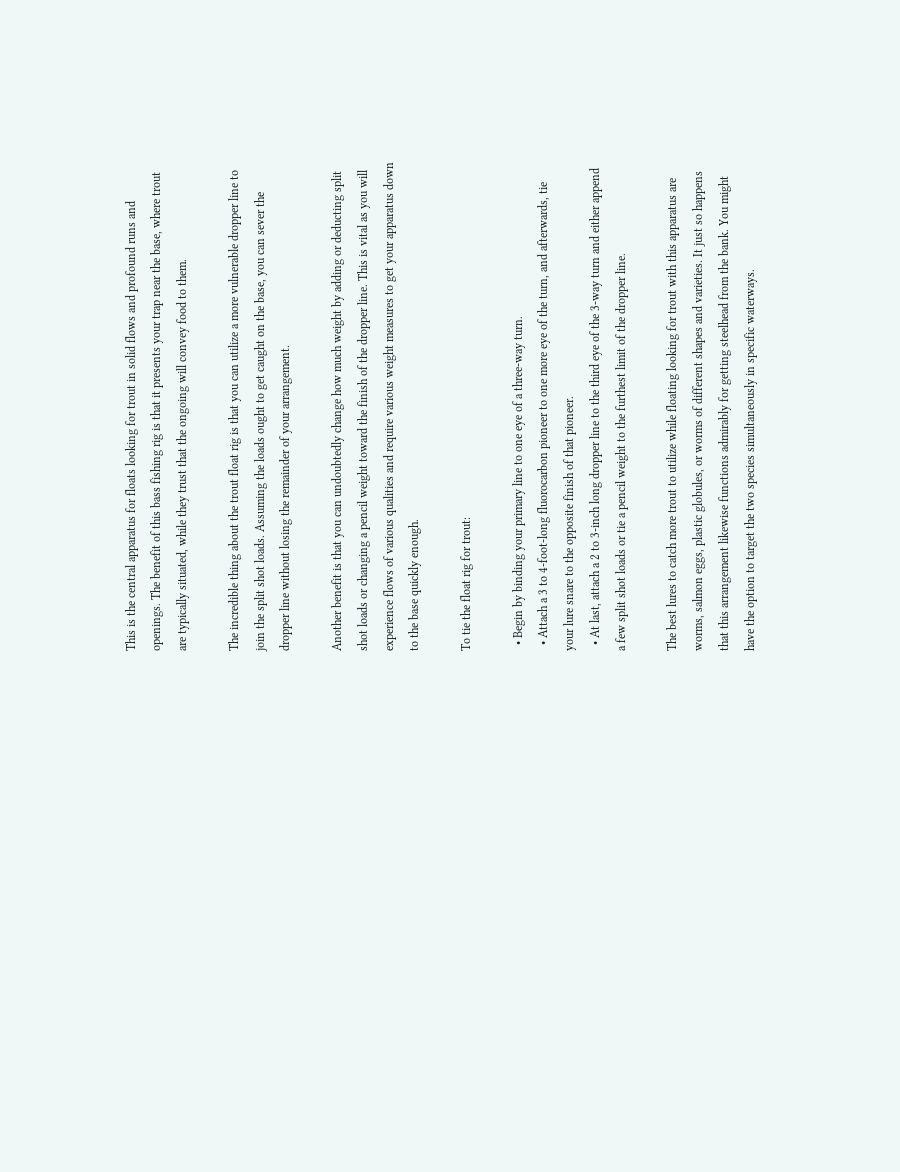This is the central apparatus for floats looking for trout in solid flows and profound runs and openings. The benefit of this bass fishing rig is that it presents your trap near the base, where trout are typically situated, while they trust that the ongoing will convey food to them.

The incredible thing about the trout float rig is that you can utilize a more vulnerable dropper line to join the split shot loads. Assuming the loads ought to get caught on the base, you can sever the dropper line without losing the remainder of your arrangement.

Another benefit is that you can undoubtedly change how much weight by adding or deducting split shot loads or changing a pencil weight toward the finish of the dropper line. This is vital as you will experience flows of various qualities and require various weight measures to get your apparatus down to the base quickly enough.

To tie the float rig for trout:

  • Begin by binding your primary line to one eye of a three-way turn.
  • Attach a 3 to 4-foot-long fluorocarbon pioneer to one more eye of the turn, and afterwards, tie your lure snare to the opposite finish of that pioneer.
  • At last, attach a 2 to 3-inch long dropper line to the third eye of the 3-way turn and either append a few split shot loads or tie a pencil weight to the furthest limit of the dropper line.

The best lures to catch more trout to utilize while floating looking for trout with this apparatus are worms, salmon eggs, plastic globules, or worms of different shapes and varieties. It just so happens that this arrangement likewise functions admirably for getting steelhead from the bank. You might have the option to target the two species simultaneously in specific waterways.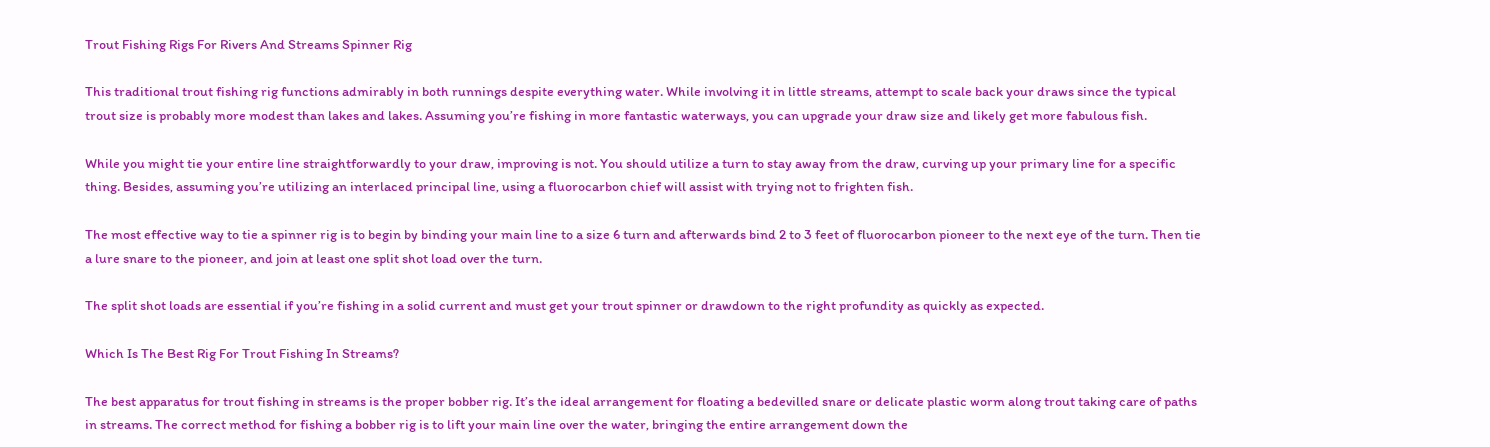Trout Fishing Rigs For Rivers And Streams Spinner Rig

This traditional trout fishing rig functions admirably in both runnings despite everything water. While involving it in little streams, attempt to scale back your draws since the typical trout size is probably more modest than lakes and lakes. Assuming you’re fishing in more fantastic waterways, you can upgrade your draw size and likely get more fabulous fish.

While you might tie your entire line straightforwardly to your draw, improving is not. You should utilize a turn to stay away from the draw, curving up your primary line for a specific thing. Besides, assuming you’re utilizing an interlaced principal line, using a fluorocarbon chief will assist with trying not to frighten fish.

The most effective way to tie a spinner rig is to begin by binding your main line to a size 6 turn and afterwards bind 2 to 3 feet of fluorocarbon pioneer to the next eye of the turn. Then tie a lure snare to the pioneer, and join at least one split shot load over the turn.

The split shot loads are essential if you’re fishing in a solid current and must get your trout spinner or drawdown to the right profundity as quickly as expected.

Which Is The Best Rig For Trout Fishing In Streams?

The best apparatus for trout fishing in streams is the proper bobber rig. It’s the ideal arrangement for floating a bedevilled snare or delicate plastic worm along trout taking care of paths in streams. The correct method for fishing a bobber rig is to lift your main line over the water, bringing the entire arrangement down the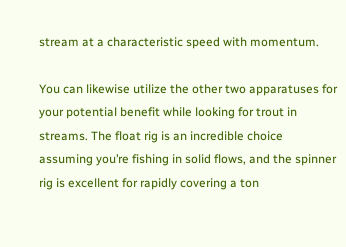stream at a characteristic speed with momentum.

You can likewise utilize the other two apparatuses for your potential benefit while looking for trout in streams. The float rig is an incredible choice assuming you’re fishing in solid flows, and the spinner rig is excellent for rapidly covering a ton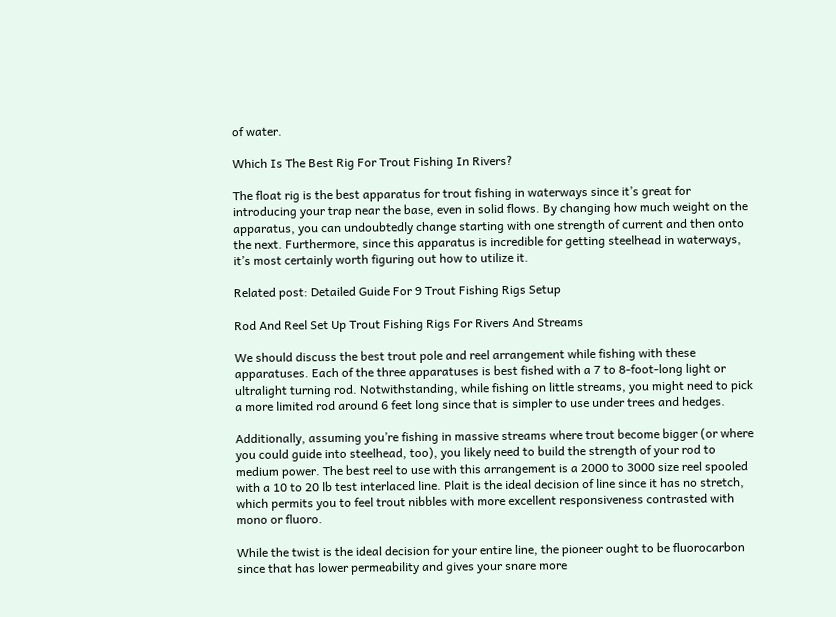of water.

Which Is The Best Rig For Trout Fishing In Rivers?

The float rig is the best apparatus for trout fishing in waterways since it’s great for introducing your trap near the base, even in solid flows. By changing how much weight on the apparatus, you can undoubtedly change starting with one strength of current and then onto the next. Furthermore, since this apparatus is incredible for getting steelhead in waterways, it’s most certainly worth figuring out how to utilize it.

Related post: Detailed Guide For 9 Trout Fishing Rigs Setup

Rod And Reel Set Up Trout Fishing Rigs For Rivers And Streams

We should discuss the best trout pole and reel arrangement while fishing with these apparatuses. Each of the three apparatuses is best fished with a 7 to 8-foot-long light or ultralight turning rod. Notwithstanding, while fishing on little streams, you might need to pick a more limited rod around 6 feet long since that is simpler to use under trees and hedges.

Additionally, assuming you’re fishing in massive streams where trout become bigger (or where you could guide into steelhead, too), you likely need to build the strength of your rod to medium power. The best reel to use with this arrangement is a 2000 to 3000 size reel spooled with a 10 to 20 lb test interlaced line. Plait is the ideal decision of line since it has no stretch, which permits you to feel trout nibbles with more excellent responsiveness contrasted with mono or fluoro.

While the twist is the ideal decision for your entire line, the pioneer ought to be fluorocarbon since that has lower permeability and gives your snare more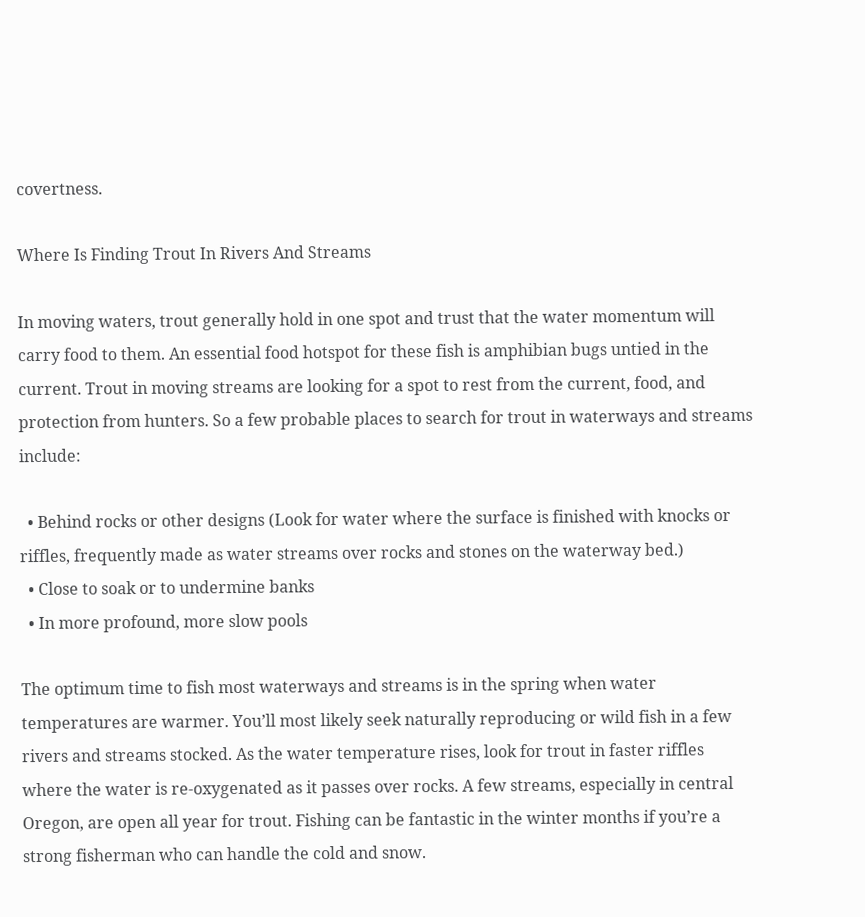covertness.

Where Is Finding Trout In Rivers And Streams

In moving waters, trout generally hold in one spot and trust that the water momentum will carry food to them. An essential food hotspot for these fish is amphibian bugs untied in the current. Trout in moving streams are looking for a spot to rest from the current, food, and protection from hunters. So a few probable places to search for trout in waterways and streams include:

  • Behind rocks or other designs (Look for water where the surface is finished with knocks or riffles, frequently made as water streams over rocks and stones on the waterway bed.)
  • Close to soak or to undermine banks
  • In more profound, more slow pools

The optimum time to fish most waterways and streams is in the spring when water temperatures are warmer. You’ll most likely seek naturally reproducing or wild fish in a few rivers and streams stocked. As the water temperature rises, look for trout in faster riffles where the water is re-oxygenated as it passes over rocks. A few streams, especially in central Oregon, are open all year for trout. Fishing can be fantastic in the winter months if you’re a strong fisherman who can handle the cold and snow.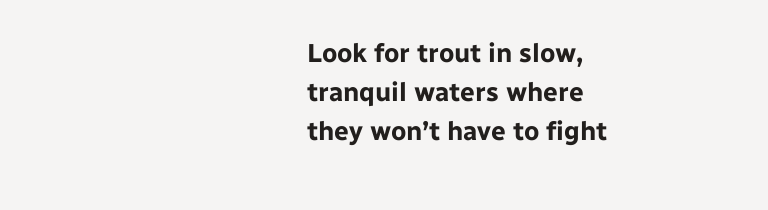Look for trout in slow, tranquil waters where they won’t have to fight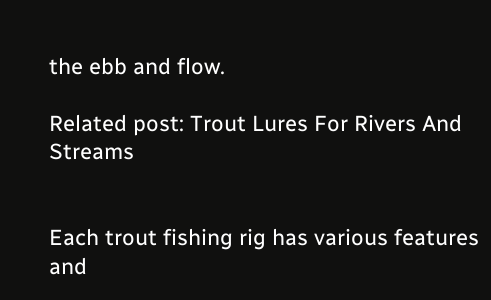the ebb and flow.

Related post: Trout Lures For Rivers And Streams


Each trout fishing rig has various features and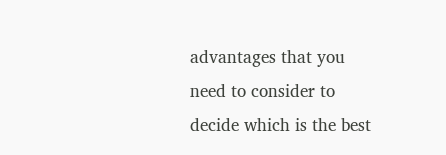advantages that you need to consider to decide which is the best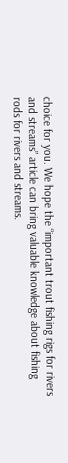choice for you. We hope the “important trout fishing rigs for rivers and streams” article can bring valuable knowledge about fishing rods for rivers and streams.